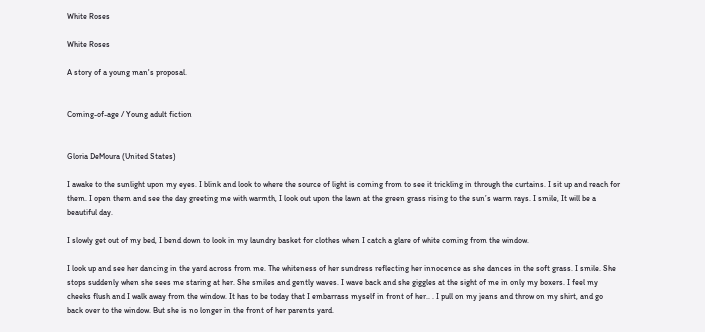White Roses

White Roses

A story of a young man's proposal.


Coming-of-age / Young adult fiction


Gloria DeMoura (United States)

I awake to the sunlight upon my eyes. I blink and look to where the source of light is coming from to see it trickling in through the curtains. I sit up and reach for them. I open them and see the day greeting me with warmth, I look out upon the lawn at the green grass rising to the sun’s warm rays. I smile, It will be a beautiful day.

I slowly get out of my bed, I bend down to look in my laundry basket for clothes when I catch a glare of white coming from the window.

I look up and see her dancing in the yard across from me. The whiteness of her sundress reflecting her innocence as she dances in the soft grass. I smile. She stops suddenly when she sees me staring at her. She smiles and gently waves. I wave back and she giggles at the sight of me in only my boxers. I feel my cheeks flush and I walk away from the window. It has to be today that I embarrass myself in front of her.. . I pull on my jeans and throw on my shirt, and go back over to the window. But she is no longer in the front of her parents yard.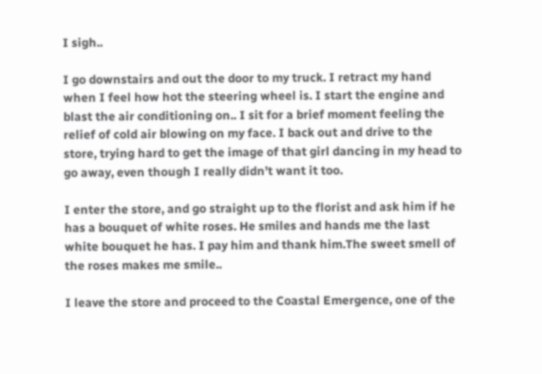I sigh..

I go downstairs and out the door to my truck. I retract my hand when I feel how hot the steering wheel is. I start the engine and blast the air conditioning on.. I sit for a brief moment feeling the relief of cold air blowing on my face. I back out and drive to the store, trying hard to get the image of that girl dancing in my head to go away, even though I really didn’t want it too.

I enter the store, and go straight up to the florist and ask him if he has a bouquet of white roses. He smiles and hands me the last white bouquet he has. I pay him and thank him.The sweet smell of the roses makes me smile..

I leave the store and proceed to the Coastal Emergence, one of the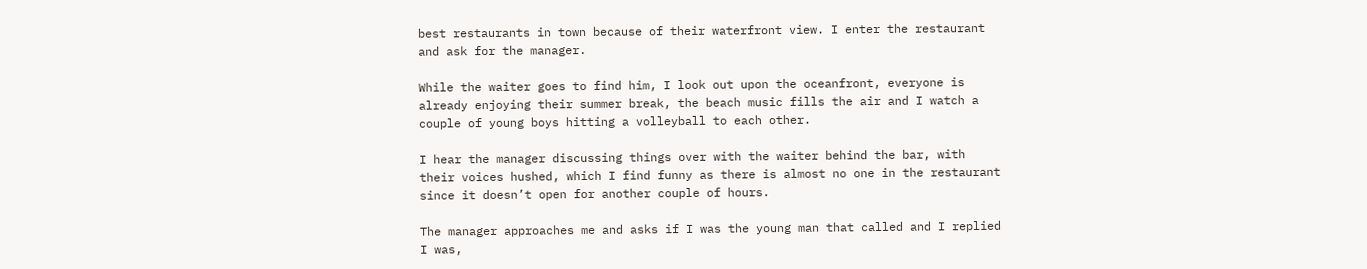best restaurants in town because of their waterfront view. I enter the restaurant and ask for the manager.

While the waiter goes to find him, I look out upon the oceanfront, everyone is already enjoying their summer break, the beach music fills the air and I watch a couple of young boys hitting a volleyball to each other.

I hear the manager discussing things over with the waiter behind the bar, with their voices hushed, which I find funny as there is almost no one in the restaurant since it doesn’t open for another couple of hours.

The manager approaches me and asks if I was the young man that called and I replied I was,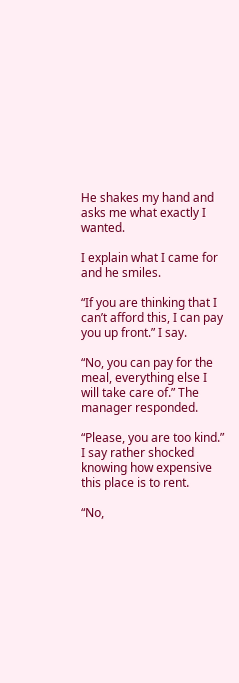He shakes my hand and asks me what exactly I wanted.

I explain what I came for and he smiles.

“If you are thinking that I can’t afford this, I can pay you up front.” I say.

“No, you can pay for the meal, everything else I will take care of.” The manager responded.

“Please, you are too kind.” I say rather shocked knowing how expensive this place is to rent.

“No,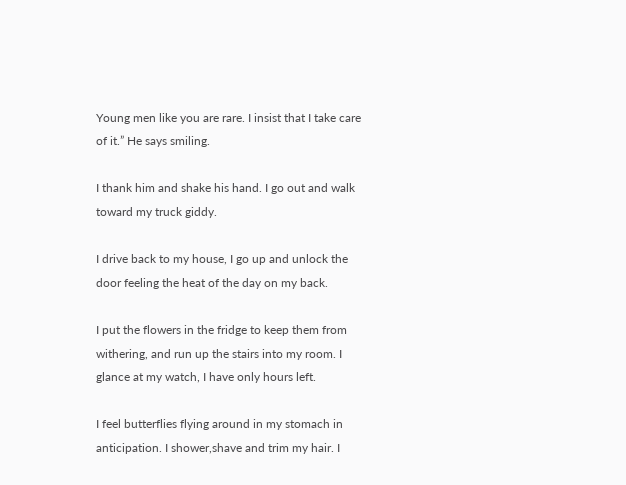Young men like you are rare. I insist that I take care of it.” He says smiling.

I thank him and shake his hand. I go out and walk toward my truck giddy.

I drive back to my house, I go up and unlock the door feeling the heat of the day on my back.

I put the flowers in the fridge to keep them from withering, and run up the stairs into my room. I glance at my watch, I have only hours left.

I feel butterflies flying around in my stomach in anticipation. I shower,shave and trim my hair. I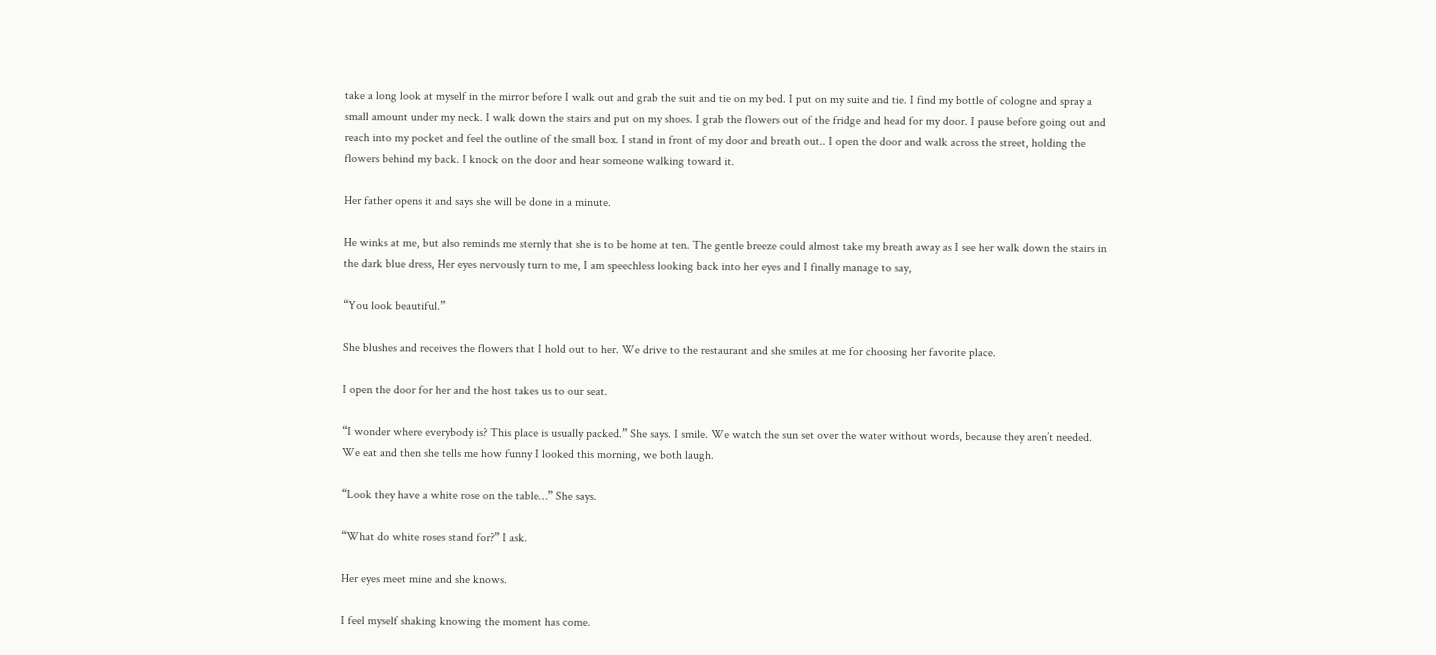take a long look at myself in the mirror before I walk out and grab the suit and tie on my bed. I put on my suite and tie. I find my bottle of cologne and spray a small amount under my neck. I walk down the stairs and put on my shoes. I grab the flowers out of the fridge and head for my door. I pause before going out and reach into my pocket and feel the outline of the small box. I stand in front of my door and breath out.. I open the door and walk across the street, holding the flowers behind my back. I knock on the door and hear someone walking toward it.

Her father opens it and says she will be done in a minute.

He winks at me, but also reminds me sternly that she is to be home at ten. The gentle breeze could almost take my breath away as I see her walk down the stairs in the dark blue dress, Her eyes nervously turn to me, I am speechless looking back into her eyes and I finally manage to say,

“You look beautiful.”

She blushes and receives the flowers that I hold out to her. We drive to the restaurant and she smiles at me for choosing her favorite place.

I open the door for her and the host takes us to our seat.

“I wonder where everybody is? This place is usually packed.” She says. I smile. We watch the sun set over the water without words, because they aren’t needed. We eat and then she tells me how funny I looked this morning, we both laugh.

“Look they have a white rose on the table…” She says.

“What do white roses stand for?” I ask.

Her eyes meet mine and she knows.

I feel myself shaking knowing the moment has come.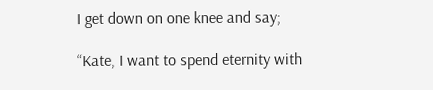I get down on one knee and say;

“Kate, I want to spend eternity with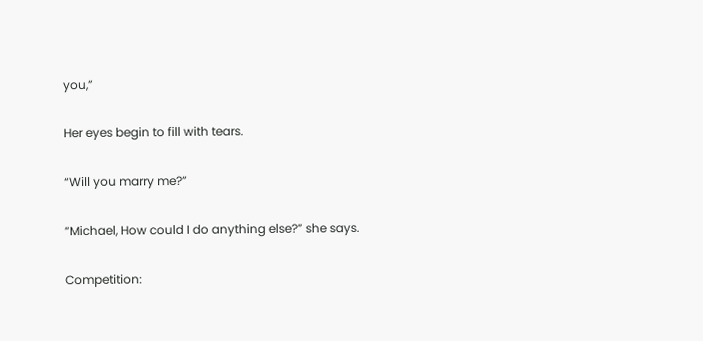you,”

Her eyes begin to fill with tears.

“Will you marry me?”

“Michael, How could I do anything else?” she says.

Competition: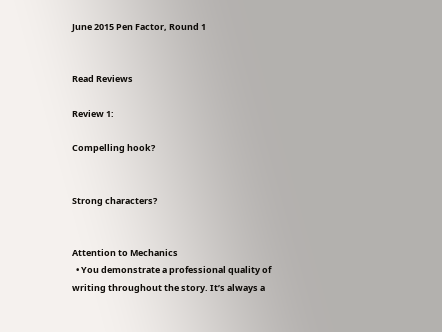June 2015 Pen Factor, Round 1


Read Reviews

Review 1:

Compelling hook?


Strong characters?


Attention to Mechanics
  • You demonstrate a professional quality of writing throughout the story. It’s always a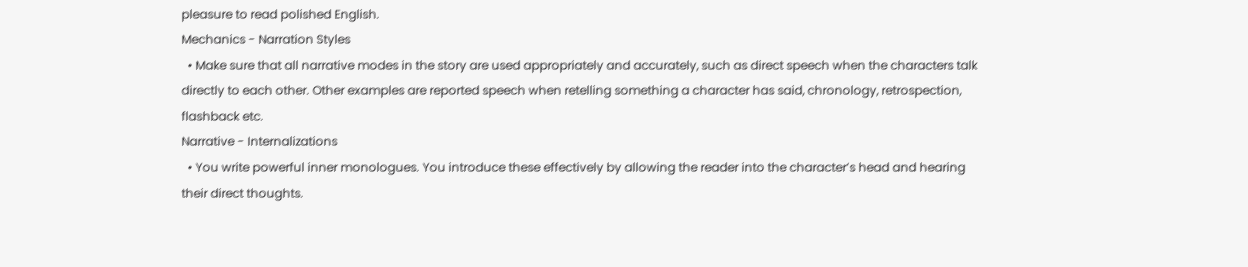pleasure to read polished English.
Mechanics - Narration Styles
  • Make sure that all narrative modes in the story are used appropriately and accurately, such as direct speech when the characters talk directly to each other. Other examples are reported speech when retelling something a character has said, chronology, retrospection, flashback etc.
Narrative - Internalizations
  • You write powerful inner monologues. You introduce these effectively by allowing the reader into the character’s head and hearing their direct thoughts.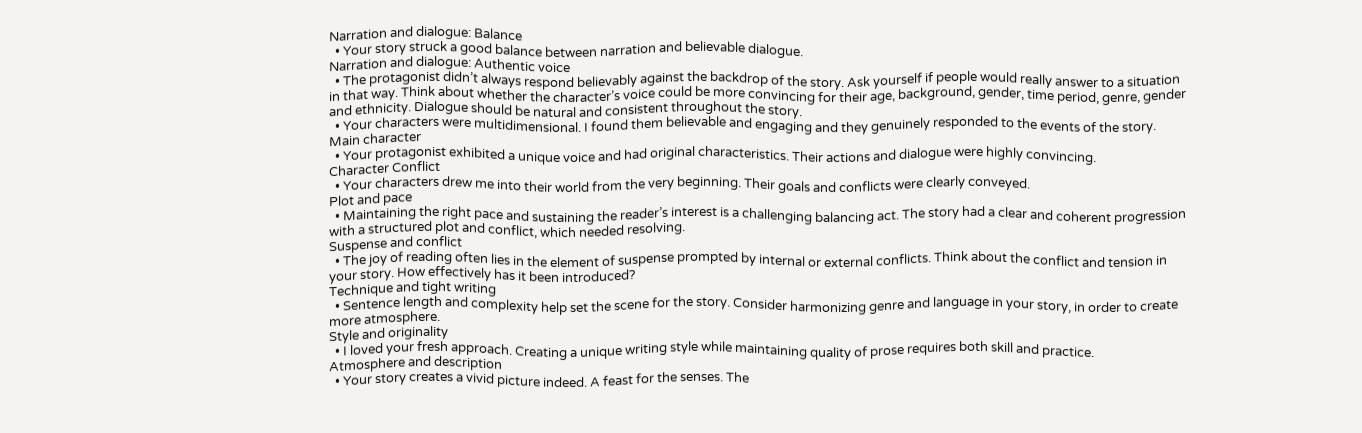Narration and dialogue: Balance
  • Your story struck a good balance between narration and believable dialogue.
Narration and dialogue: Authentic voice
  • The protagonist didn’t always respond believably against the backdrop of the story. Ask yourself if people would really answer to a situation in that way. Think about whether the character’s voice could be more convincing for their age, background, gender, time period, genre, gender and ethnicity. Dialogue should be natural and consistent throughout the story.
  • Your characters were multidimensional. I found them believable and engaging and they genuinely responded to the events of the story.
Main character
  • Your protagonist exhibited a unique voice and had original characteristics. Their actions and dialogue were highly convincing.
Character Conflict
  • Your characters drew me into their world from the very beginning. Their goals and conflicts were clearly conveyed.
Plot and pace
  • Maintaining the right pace and sustaining the reader’s interest is a challenging balancing act. The story had a clear and coherent progression with a structured plot and conflict, which needed resolving.
Suspense and conflict
  • The joy of reading often lies in the element of suspense prompted by internal or external conflicts. Think about the conflict and tension in your story. How effectively has it been introduced?
Technique and tight writing
  • Sentence length and complexity help set the scene for the story. Consider harmonizing genre and language in your story, in order to create more atmosphere.
Style and originality
  • I loved your fresh approach. Creating a unique writing style while maintaining quality of prose requires both skill and practice.
Atmosphere and description
  • Your story creates a vivid picture indeed. A feast for the senses. The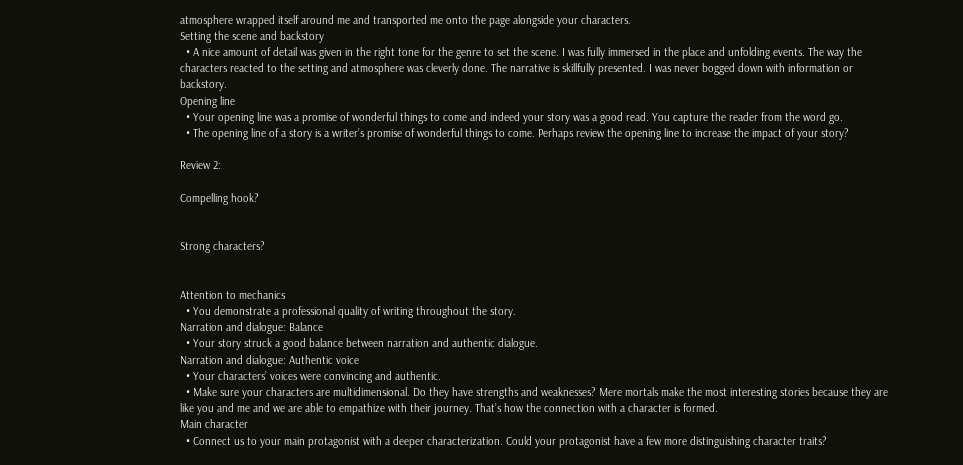atmosphere wrapped itself around me and transported me onto the page alongside your characters.
Setting the scene and backstory
  • A nice amount of detail was given in the right tone for the genre to set the scene. I was fully immersed in the place and unfolding events. The way the characters reacted to the setting and atmosphere was cleverly done. The narrative is skillfully presented. I was never bogged down with information or backstory.
Opening line
  • Your opening line was a promise of wonderful things to come and indeed your story was a good read. You capture the reader from the word go.
  • The opening line of a story is a writer’s promise of wonderful things to come. Perhaps review the opening line to increase the impact of your story?

Review 2:

Compelling hook?


Strong characters?


Attention to mechanics
  • You demonstrate a professional quality of writing throughout the story.
Narration and dialogue: Balance
  • Your story struck a good balance between narration and authentic dialogue.
Narration and dialogue: Authentic voice
  • Your characters’ voices were convincing and authentic.
  • Make sure your characters are multidimensional. Do they have strengths and weaknesses? Mere mortals make the most interesting stories because they are like you and me and we are able to empathize with their journey. That’s how the connection with a character is formed.
Main character
  • Connect us to your main protagonist with a deeper characterization. Could your protagonist have a few more distinguishing character traits?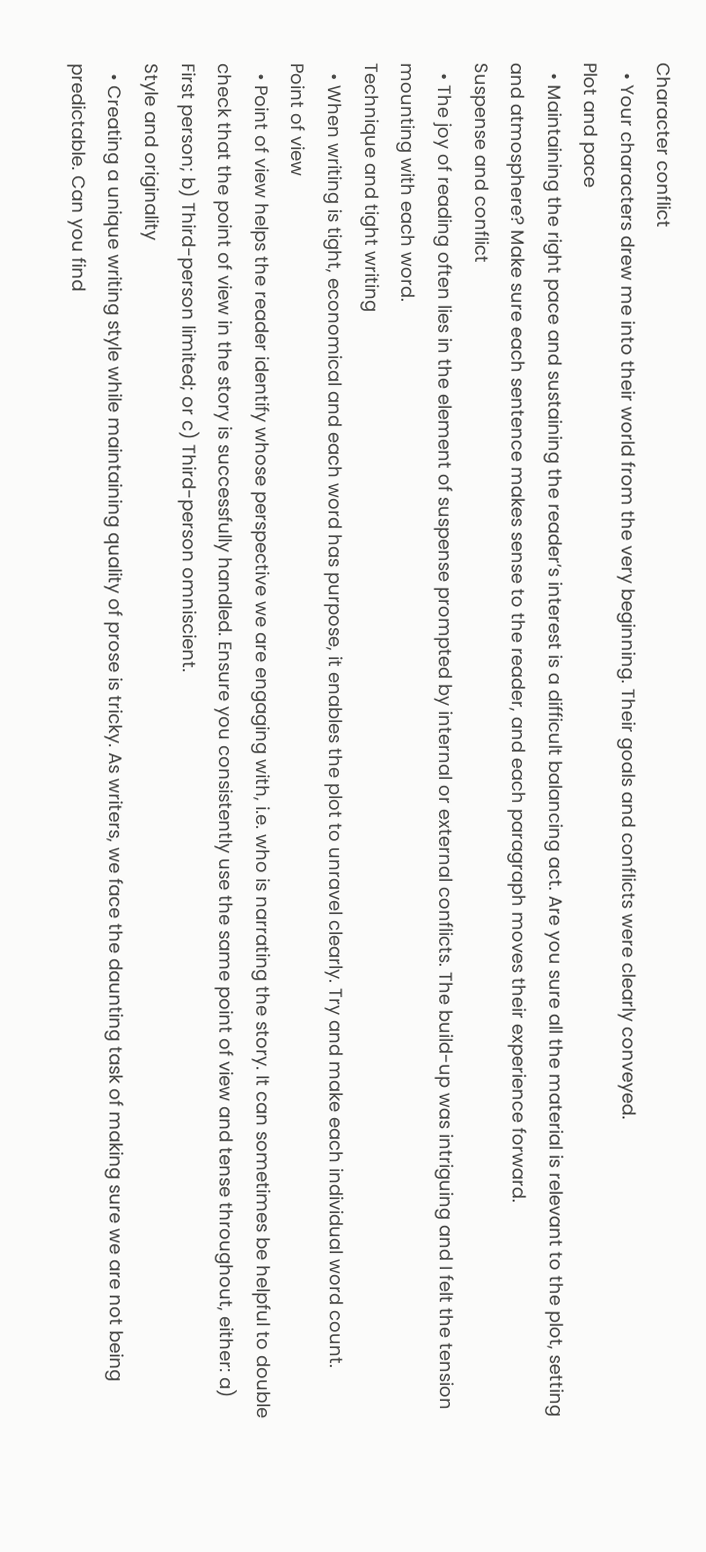Character conflict
  • Your characters drew me into their world from the very beginning. Their goals and conflicts were clearly conveyed.
Plot and pace
  • Maintaining the right pace and sustaining the reader’s interest is a difficult balancing act. Are you sure all the material is relevant to the plot, setting and atmosphere? Make sure each sentence makes sense to the reader, and each paragraph moves their experience forward.
Suspense and conflict
  • The joy of reading often lies in the element of suspense prompted by internal or external conflicts. The build-up was intriguing and I felt the tension mounting with each word.
Technique and tight writing
  • When writing is tight, economical and each word has purpose, it enables the plot to unravel clearly. Try and make each individual word count.
Point of view
  • Point of view helps the reader identify whose perspective we are engaging with, i.e. who is narrating the story. It can sometimes be helpful to double check that the point of view in the story is successfully handled. Ensure you consistently use the same point of view and tense throughout, either: a) First person; b) Third-person limited; or c) Third-person omniscient.
Style and originality
  • Creating a unique writing style while maintaining quality of prose is tricky. As writers, we face the daunting task of making sure we are not being predictable. Can you find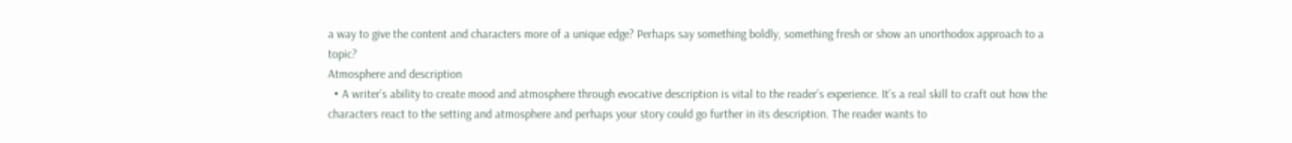a way to give the content and characters more of a unique edge? Perhaps say something boldly, something fresh or show an unorthodox approach to a topic?
Atmosphere and description
  • A writer’s ability to create mood and atmosphere through evocative description is vital to the reader’s experience. It’s a real skill to craft out how the characters react to the setting and atmosphere and perhaps your story could go further in its description. The reader wants to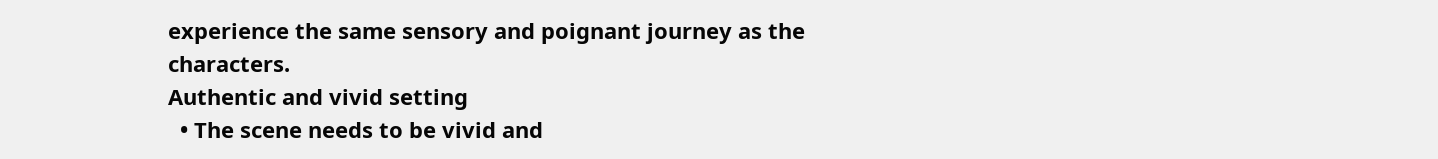experience the same sensory and poignant journey as the characters.
Authentic and vivid setting
  • The scene needs to be vivid and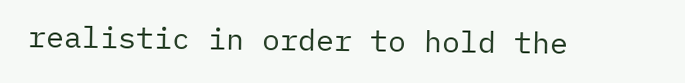realistic in order to hold the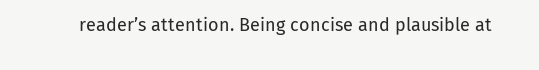reader’s attention. Being concise and plausible at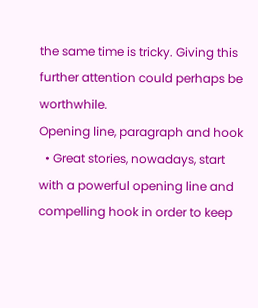the same time is tricky. Giving this further attention could perhaps be worthwhile.
Opening line, paragraph and hook
  • Great stories, nowadays, start with a powerful opening line and compelling hook in order to keep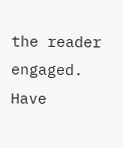the reader engaged. Have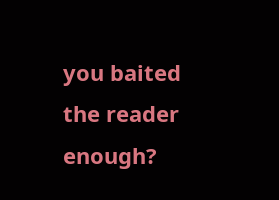you baited the reader enough?